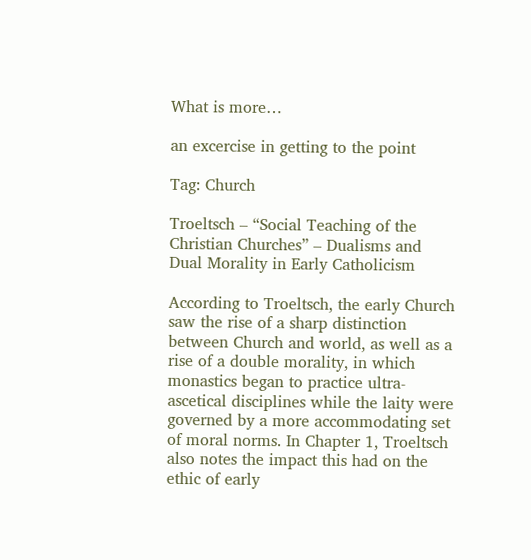What is more…

an excercise in getting to the point

Tag: Church

Troeltsch – “Social Teaching of the Christian Churches” – Dualisms and Dual Morality in Early Catholicism

According to Troeltsch, the early Church saw the rise of a sharp distinction between Church and world, as well as a rise of a double morality, in which monastics began to practice ultra-ascetical disciplines while the laity were governed by a more accommodating set of moral norms. In Chapter 1, Troeltsch also notes the impact this had on the ethic of early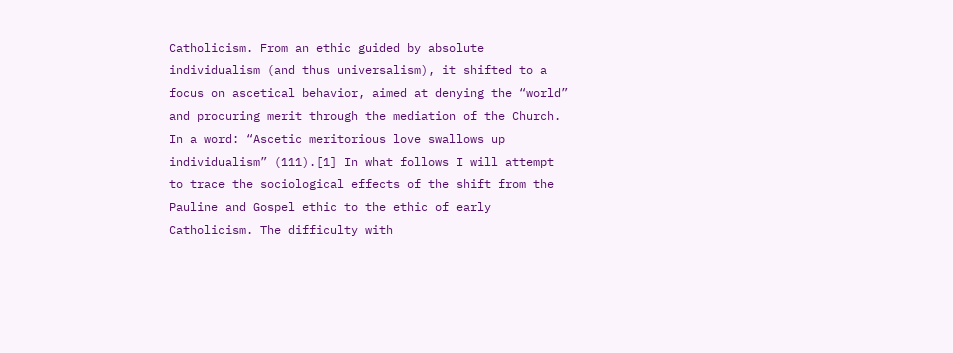Catholicism. From an ethic guided by absolute individualism (and thus universalism), it shifted to a focus on ascetical behavior, aimed at denying the “world” and procuring merit through the mediation of the Church. In a word: “Ascetic meritorious love swallows up individualism” (111).[1] In what follows I will attempt to trace the sociological effects of the shift from the Pauline and Gospel ethic to the ethic of early Catholicism. The difficulty with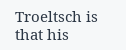Troeltsch is that his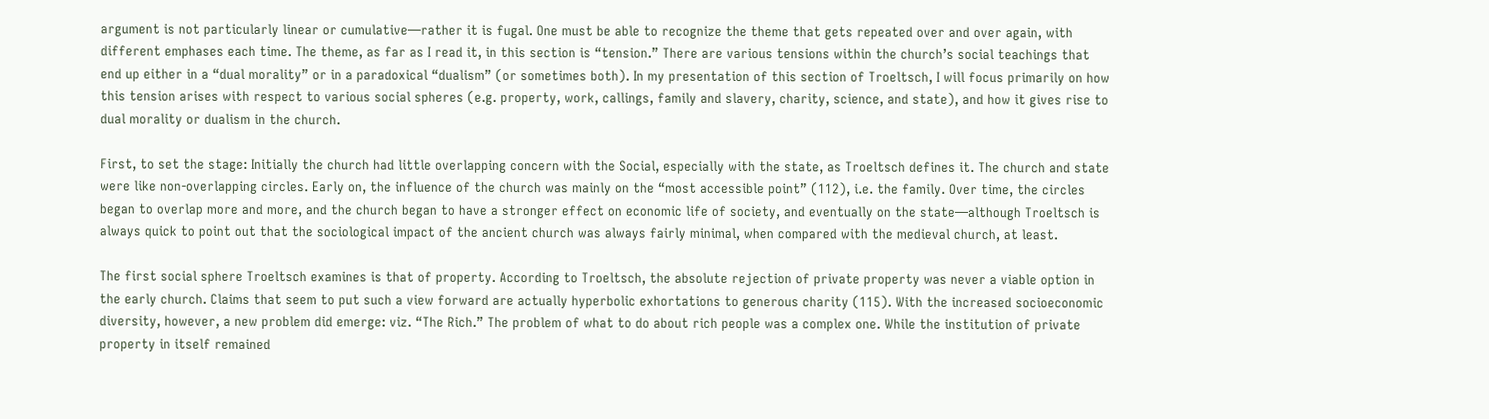argument is not particularly linear or cumulative—rather it is fugal. One must be able to recognize the theme that gets repeated over and over again, with different emphases each time. The theme, as far as I read it, in this section is “tension.” There are various tensions within the church’s social teachings that end up either in a “dual morality” or in a paradoxical “dualism” (or sometimes both). In my presentation of this section of Troeltsch, I will focus primarily on how this tension arises with respect to various social spheres (e.g. property, work, callings, family and slavery, charity, science, and state), and how it gives rise to dual morality or dualism in the church.

First, to set the stage: Initially the church had little overlapping concern with the Social, especially with the state, as Troeltsch defines it. The church and state were like non-overlapping circles. Early on, the influence of the church was mainly on the “most accessible point” (112), i.e. the family. Over time, the circles began to overlap more and more, and the church began to have a stronger effect on economic life of society, and eventually on the state—although Troeltsch is always quick to point out that the sociological impact of the ancient church was always fairly minimal, when compared with the medieval church, at least.

The first social sphere Troeltsch examines is that of property. According to Troeltsch, the absolute rejection of private property was never a viable option in the early church. Claims that seem to put such a view forward are actually hyperbolic exhortations to generous charity (115). With the increased socioeconomic diversity, however, a new problem did emerge: viz. “The Rich.” The problem of what to do about rich people was a complex one. While the institution of private property in itself remained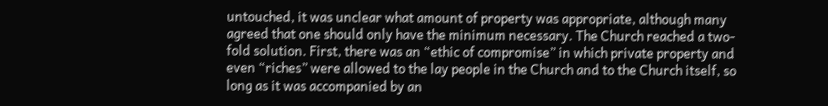untouched, it was unclear what amount of property was appropriate, although many agreed that one should only have the minimum necessary. The Church reached a two-fold solution. First, there was an “ethic of compromise” in which private property and even “riches” were allowed to the lay people in the Church and to the Church itself, so long as it was accompanied by an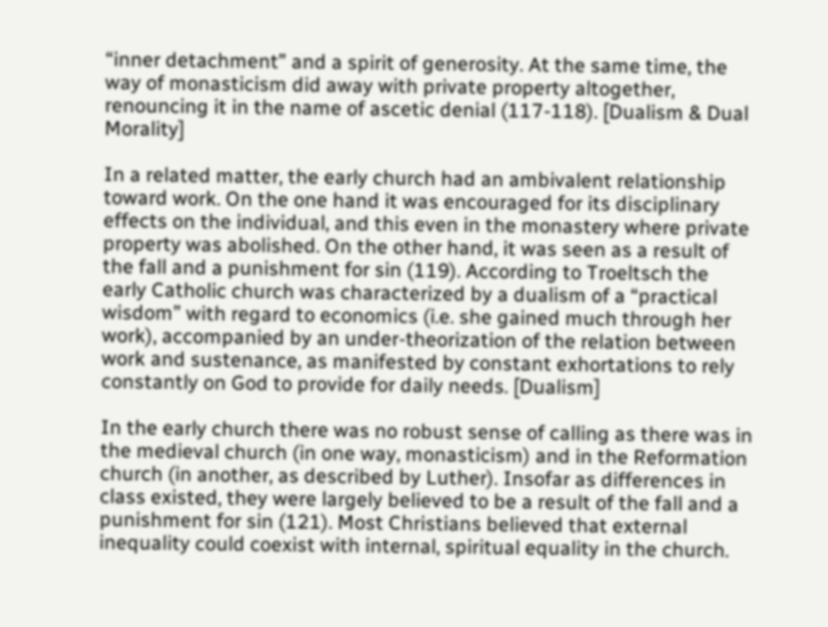“inner detachment” and a spirit of generosity. At the same time, the way of monasticism did away with private property altogether, renouncing it in the name of ascetic denial (117-118). [Dualism & Dual Morality]

In a related matter, the early church had an ambivalent relationship toward work. On the one hand it was encouraged for its disciplinary effects on the individual, and this even in the monastery where private property was abolished. On the other hand, it was seen as a result of the fall and a punishment for sin (119). According to Troeltsch the early Catholic church was characterized by a dualism of a “practical wisdom” with regard to economics (i.e. she gained much through her work), accompanied by an under-theorization of the relation between work and sustenance, as manifested by constant exhortations to rely constantly on God to provide for daily needs. [Dualism]

In the early church there was no robust sense of calling as there was in the medieval church (in one way, monasticism) and in the Reformation church (in another, as described by Luther). Insofar as differences in class existed, they were largely believed to be a result of the fall and a punishment for sin (121). Most Christians believed that external inequality could coexist with internal, spiritual equality in the church.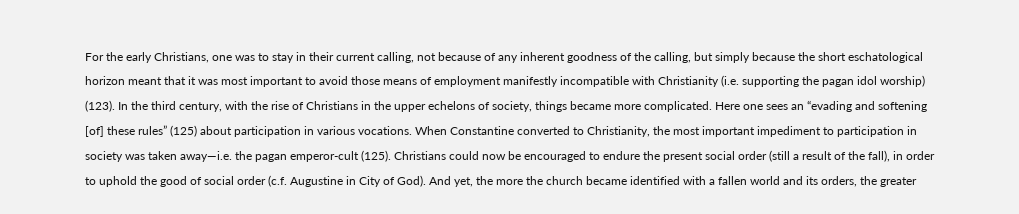For the early Christians, one was to stay in their current calling, not because of any inherent goodness of the calling, but simply because the short eschatological horizon meant that it was most important to avoid those means of employment manifestly incompatible with Christianity (i.e. supporting the pagan idol worship) (123). In the third century, with the rise of Christians in the upper echelons of society, things became more complicated. Here one sees an “evading and softening [of] these rules” (125) about participation in various vocations. When Constantine converted to Christianity, the most important impediment to participation in society was taken away—i.e. the pagan emperor-cult (125). Christians could now be encouraged to endure the present social order (still a result of the fall), in order to uphold the good of social order (c.f. Augustine in City of God). And yet, the more the church became identified with a fallen world and its orders, the greater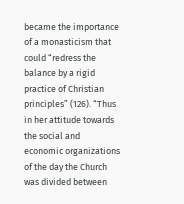became the importance of a monasticism that could “redress the balance by a rigid practice of Christian principles” (126). “Thus in her attitude towards the social and economic organizations of the day the Church was divided between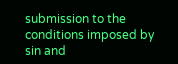submission to the conditions imposed by sin and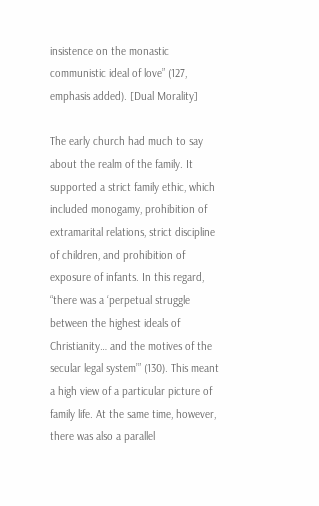insistence on the monastic communistic ideal of love” (127, emphasis added). [Dual Morality]

The early church had much to say about the realm of the family. It supported a strict family ethic, which included monogamy, prohibition of extramarital relations, strict discipline of children, and prohibition of exposure of infants. In this regard, “there was a ‘perpetual struggle between the highest ideals of Christianity… and the motives of the secular legal system’” (130). This meant a high view of a particular picture of family life. At the same time, however, there was also a parallel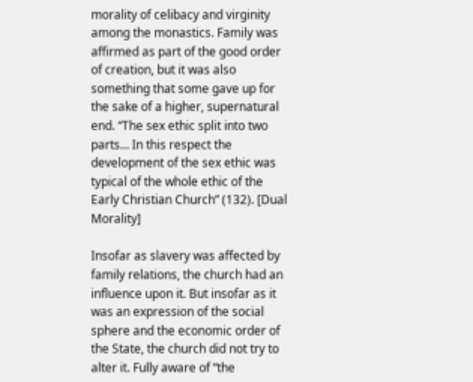morality of celibacy and virginity among the monastics. Family was affirmed as part of the good order of creation, but it was also something that some gave up for the sake of a higher, supernatural end. “The sex ethic split into two parts… In this respect the development of the sex ethic was typical of the whole ethic of the Early Christian Church” (132). [Dual Morality]

Insofar as slavery was affected by family relations, the church had an influence upon it. But insofar as it was an expression of the social sphere and the economic order of the State, the church did not try to alter it. Fully aware of “the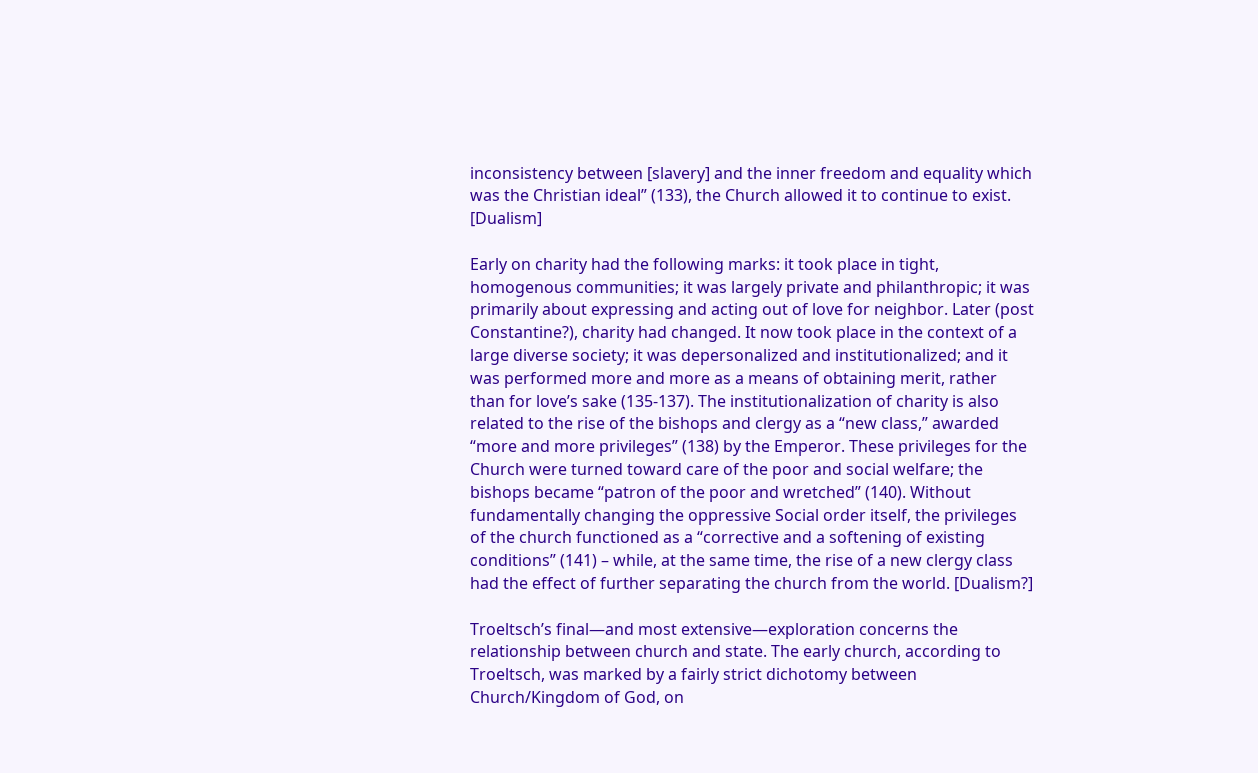inconsistency between [slavery] and the inner freedom and equality which was the Christian ideal” (133), the Church allowed it to continue to exist. [Dualism]

Early on charity had the following marks: it took place in tight, homogenous communities; it was largely private and philanthropic; it was primarily about expressing and acting out of love for neighbor. Later (post Constantine?), charity had changed. It now took place in the context of a large diverse society; it was depersonalized and institutionalized; and it was performed more and more as a means of obtaining merit, rather than for love’s sake (135-137). The institutionalization of charity is also related to the rise of the bishops and clergy as a “new class,” awarded “more and more privileges” (138) by the Emperor. These privileges for the Church were turned toward care of the poor and social welfare; the bishops became “patron of the poor and wretched” (140). Without fundamentally changing the oppressive Social order itself, the privileges of the church functioned as a “corrective and a softening of existing conditions” (141) – while, at the same time, the rise of a new clergy class had the effect of further separating the church from the world. [Dualism?]

Troeltsch’s final—and most extensive—exploration concerns the relationship between church and state. The early church, according to Troeltsch, was marked by a fairly strict dichotomy between Church/Kingdom of God, on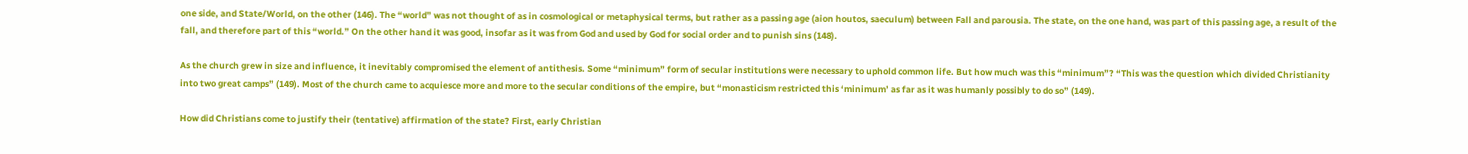one side, and State/World, on the other (146). The “world” was not thought of as in cosmological or metaphysical terms, but rather as a passing age (aion houtos, saeculum) between Fall and parousia. The state, on the one hand, was part of this passing age, a result of the fall, and therefore part of this “world.” On the other hand it was good, insofar as it was from God and used by God for social order and to punish sins (148).

As the church grew in size and influence, it inevitably compromised the element of antithesis. Some “minimum” form of secular institutions were necessary to uphold common life. But how much was this “minimum”? “This was the question which divided Christianity into two great camps” (149). Most of the church came to acquiesce more and more to the secular conditions of the empire, but “monasticism restricted this ‘minimum’ as far as it was humanly possibly to do so” (149).

How did Christians come to justify their (tentative) affirmation of the state? First, early Christian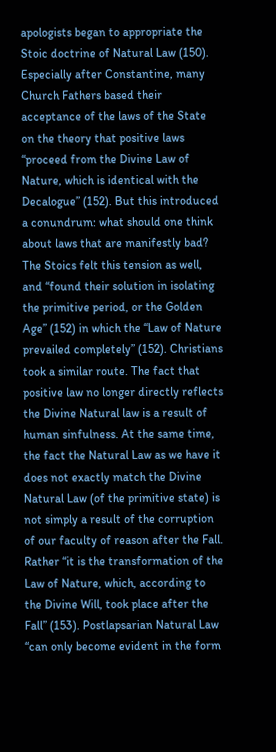apologists began to appropriate the Stoic doctrine of Natural Law (150). Especially after Constantine, many Church Fathers based their acceptance of the laws of the State on the theory that positive laws “proceed from the Divine Law of Nature, which is identical with the Decalogue” (152). But this introduced a conundrum: what should one think about laws that are manifestly bad? The Stoics felt this tension as well, and “found their solution in isolating the primitive period, or the Golden Age” (152) in which the “Law of Nature prevailed completely” (152). Christians took a similar route. The fact that positive law no longer directly reflects the Divine Natural law is a result of human sinfulness. At the same time, the fact the Natural Law as we have it does not exactly match the Divine Natural Law (of the primitive state) is not simply a result of the corruption of our faculty of reason after the Fall. Rather “it is the transformation of the Law of Nature, which, according to the Divine Will, took place after the Fall” (153). Postlapsarian Natural Law “can only become evident in the form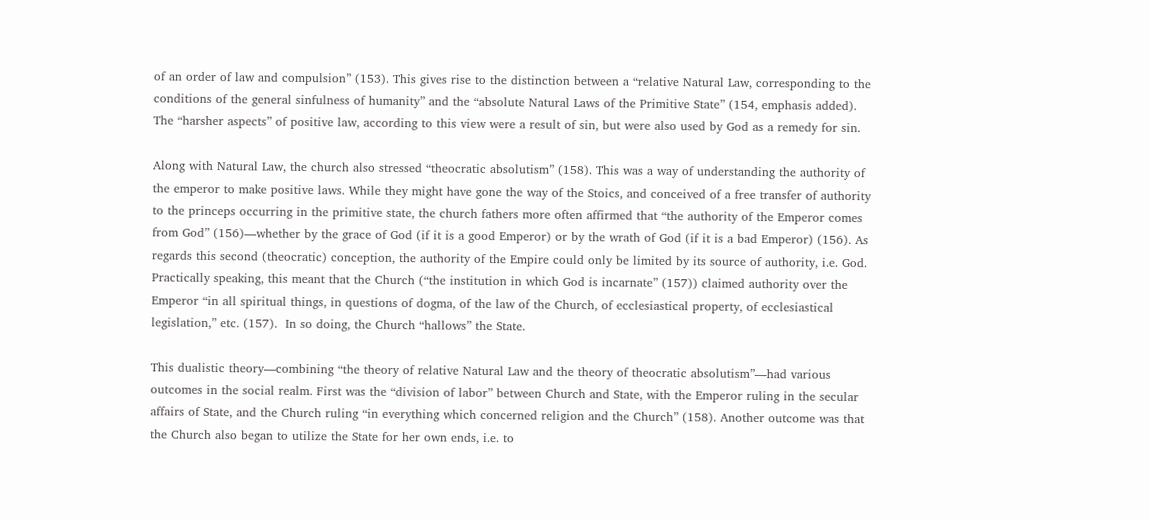of an order of law and compulsion” (153). This gives rise to the distinction between a “relative Natural Law, corresponding to the conditions of the general sinfulness of humanity” and the “absolute Natural Laws of the Primitive State” (154, emphasis added). The “harsher aspects” of positive law, according to this view were a result of sin, but were also used by God as a remedy for sin.

Along with Natural Law, the church also stressed “theocratic absolutism” (158). This was a way of understanding the authority of the emperor to make positive laws. While they might have gone the way of the Stoics, and conceived of a free transfer of authority to the princeps occurring in the primitive state, the church fathers more often affirmed that “the authority of the Emperor comes from God” (156)—whether by the grace of God (if it is a good Emperor) or by the wrath of God (if it is a bad Emperor) (156). As regards this second (theocratic) conception, the authority of the Empire could only be limited by its source of authority, i.e. God. Practically speaking, this meant that the Church (“the institution in which God is incarnate” (157)) claimed authority over the Emperor “in all spiritual things, in questions of dogma, of the law of the Church, of ecclesiastical property, of ecclesiastical legislation,” etc. (157).  In so doing, the Church “hallows” the State.

This dualistic theory—combining “the theory of relative Natural Law and the theory of theocratic absolutism”—had various outcomes in the social realm. First was the “division of labor” between Church and State, with the Emperor ruling in the secular affairs of State, and the Church ruling “in everything which concerned religion and the Church” (158). Another outcome was that the Church also began to utilize the State for her own ends, i.e. to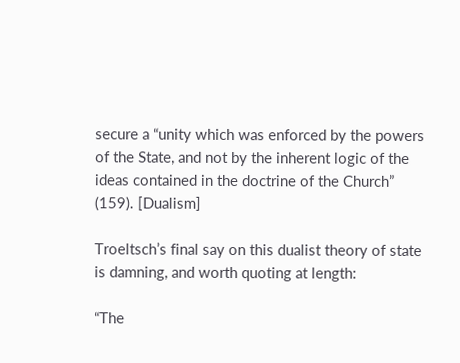secure a “unity which was enforced by the powers of the State, and not by the inherent logic of the ideas contained in the doctrine of the Church” (159). [Dualism]

Troeltsch’s final say on this dualist theory of state is damning, and worth quoting at length:

“The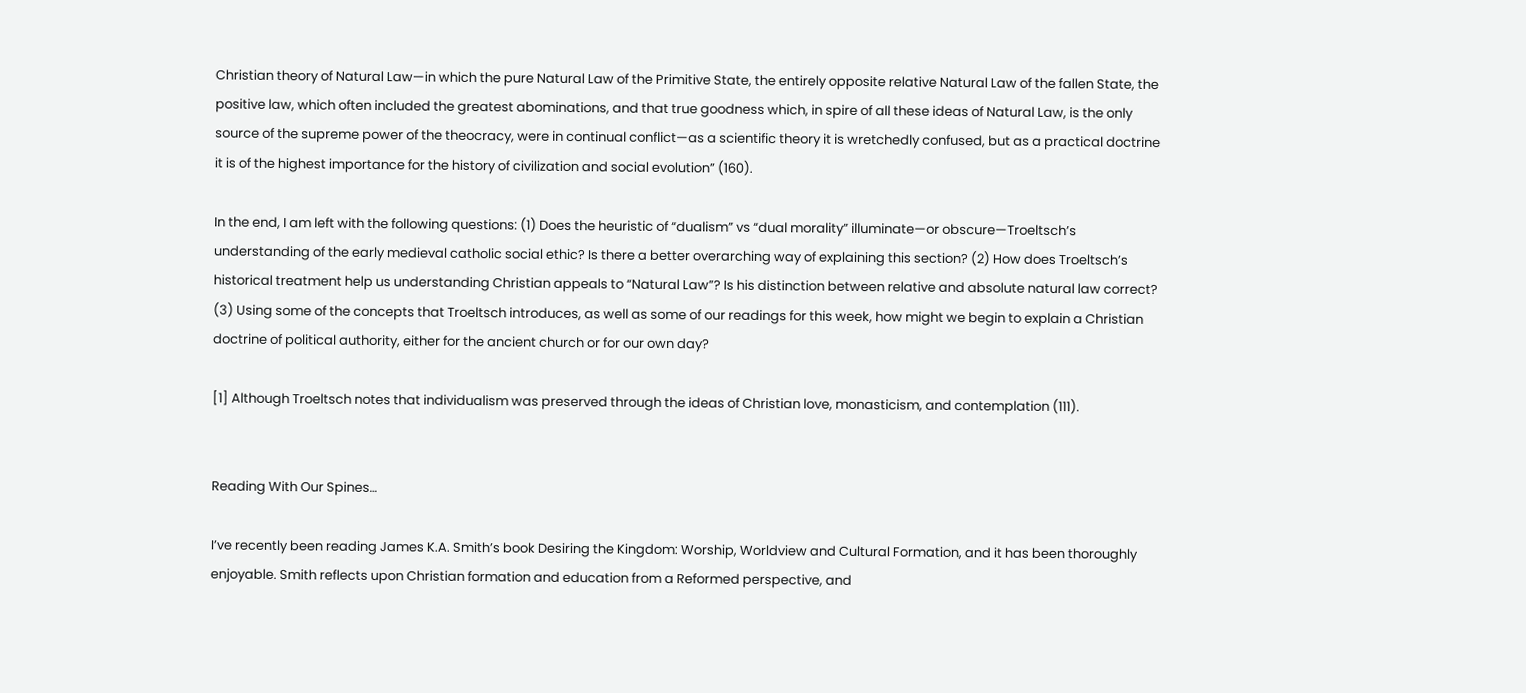Christian theory of Natural Law—in which the pure Natural Law of the Primitive State, the entirely opposite relative Natural Law of the fallen State, the positive law, which often included the greatest abominations, and that true goodness which, in spire of all these ideas of Natural Law, is the only source of the supreme power of the theocracy, were in continual conflict—as a scientific theory it is wretchedly confused, but as a practical doctrine it is of the highest importance for the history of civilization and social evolution” (160).

In the end, I am left with the following questions: (1) Does the heuristic of “dualism” vs “dual morality” illuminate—or obscure—Troeltsch’s understanding of the early medieval catholic social ethic? Is there a better overarching way of explaining this section? (2) How does Troeltsch’s historical treatment help us understanding Christian appeals to “Natural Law”? Is his distinction between relative and absolute natural law correct? (3) Using some of the concepts that Troeltsch introduces, as well as some of our readings for this week, how might we begin to explain a Christian doctrine of political authority, either for the ancient church or for our own day?

[1] Although Troeltsch notes that individualism was preserved through the ideas of Christian love, monasticism, and contemplation (111).


Reading With Our Spines…

I’ve recently been reading James K.A. Smith’s book Desiring the Kingdom: Worship, Worldview and Cultural Formation, and it has been thoroughly enjoyable. Smith reflects upon Christian formation and education from a Reformed perspective, and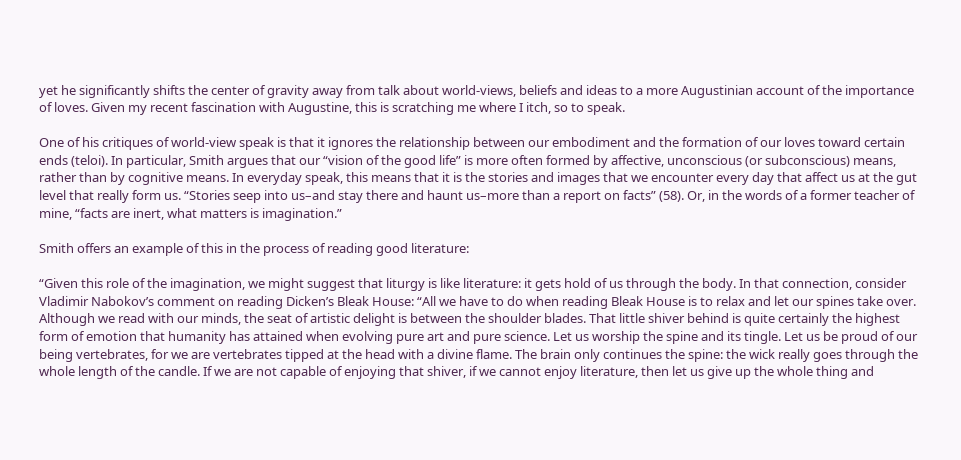yet he significantly shifts the center of gravity away from talk about world-views, beliefs and ideas to a more Augustinian account of the importance of loves. Given my recent fascination with Augustine, this is scratching me where I itch, so to speak.

One of his critiques of world-view speak is that it ignores the relationship between our embodiment and the formation of our loves toward certain ends (teloi). In particular, Smith argues that our “vision of the good life” is more often formed by affective, unconscious (or subconscious) means, rather than by cognitive means. In everyday speak, this means that it is the stories and images that we encounter every day that affect us at the gut level that really form us. “Stories seep into us–and stay there and haunt us–more than a report on facts” (58). Or, in the words of a former teacher of mine, “facts are inert, what matters is imagination.”

Smith offers an example of this in the process of reading good literature:

“Given this role of the imagination, we might suggest that liturgy is like literature: it gets hold of us through the body. In that connection, consider Vladimir Nabokov’s comment on reading Dicken’s Bleak House: “All we have to do when reading Bleak House is to relax and let our spines take over. Although we read with our minds, the seat of artistic delight is between the shoulder blades. That little shiver behind is quite certainly the highest form of emotion that humanity has attained when evolving pure art and pure science. Let us worship the spine and its tingle. Let us be proud of our being vertebrates, for we are vertebrates tipped at the head with a divine flame. The brain only continues the spine: the wick really goes through the whole length of the candle. If we are not capable of enjoying that shiver, if we cannot enjoy literature, then let us give up the whole thing and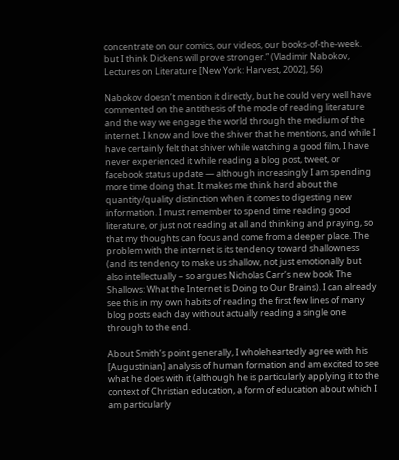concentrate on our comics, our videos, our books-of-the-week. but I think Dickens will prove stronger.” (Vladimir Nabokov, Lectures on Literature [New York: Harvest, 2002], 56)

Nabokov doesn’t mention it directly, but he could very well have commented on the antithesis of the mode of reading literature and the way we engage the world through the medium of the internet. I know and love the shiver that he mentions, and while I have certainly felt that shiver while watching a good film, I have never experienced it while reading a blog post, tweet, or facebook status update — although increasingly I am spending more time doing that. It makes me think hard about the quantity/quality distinction when it comes to digesting new information. I must remember to spend time reading good literature, or just not reading at all and thinking and praying, so that my thoughts can focus and come from a deeper place. The problem with the internet is its tendency toward shallowness (and its tendency to make us shallow, not just emotionally but also intellectually – so argues Nicholas Carr’s new book The Shallows: What the Internet is Doing to Our Brains). I can already see this in my own habits of reading the first few lines of many blog posts each day without actually reading a single one through to the end.

About Smith’s point generally, I wholeheartedly agree with his [Augustinian] analysis of human formation and am excited to see what he does with it (although he is particularly applying it to the context of Christian education, a form of education about which I am particularly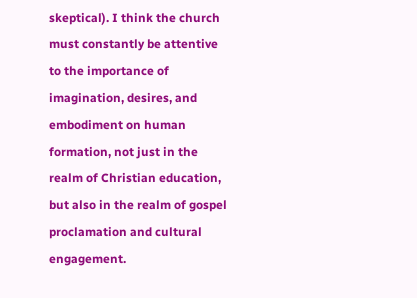skeptical). I think the church must constantly be attentive to the importance of imagination, desires, and embodiment on human formation, not just in the realm of Christian education, but also in the realm of gospel proclamation and cultural engagement.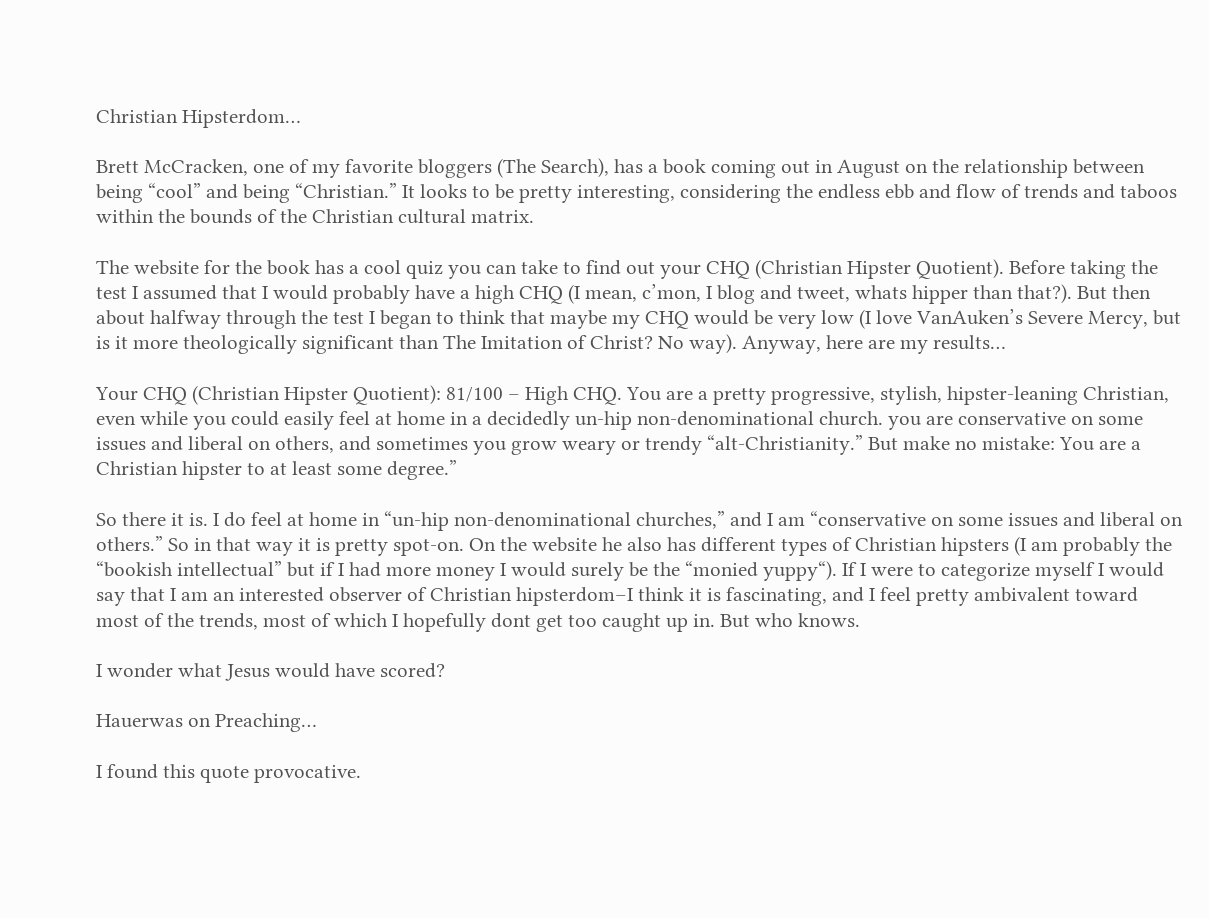Christian Hipsterdom…

Brett McCracken, one of my favorite bloggers (The Search), has a book coming out in August on the relationship between being “cool” and being “Christian.” It looks to be pretty interesting, considering the endless ebb and flow of trends and taboos within the bounds of the Christian cultural matrix.

The website for the book has a cool quiz you can take to find out your CHQ (Christian Hipster Quotient). Before taking the test I assumed that I would probably have a high CHQ (I mean, c’mon, I blog and tweet, whats hipper than that?). But then about halfway through the test I began to think that maybe my CHQ would be very low (I love VanAuken’s Severe Mercy, but is it more theologically significant than The Imitation of Christ? No way). Anyway, here are my results…

Your CHQ (Christian Hipster Quotient): 81/100 – High CHQ. You are a pretty progressive, stylish, hipster-leaning Christian, even while you could easily feel at home in a decidedly un-hip non-denominational church. you are conservative on some issues and liberal on others, and sometimes you grow weary or trendy “alt-Christianity.” But make no mistake: You are a Christian hipster to at least some degree.”

So there it is. I do feel at home in “un-hip non-denominational churches,” and I am “conservative on some issues and liberal on others.” So in that way it is pretty spot-on. On the website he also has different types of Christian hipsters (I am probably the “bookish intellectual” but if I had more money I would surely be the “monied yuppy“). If I were to categorize myself I would say that I am an interested observer of Christian hipsterdom–I think it is fascinating, and I feel pretty ambivalent toward most of the trends, most of which I hopefully dont get too caught up in. But who knows.

I wonder what Jesus would have scored?

Hauerwas on Preaching…

I found this quote provocative.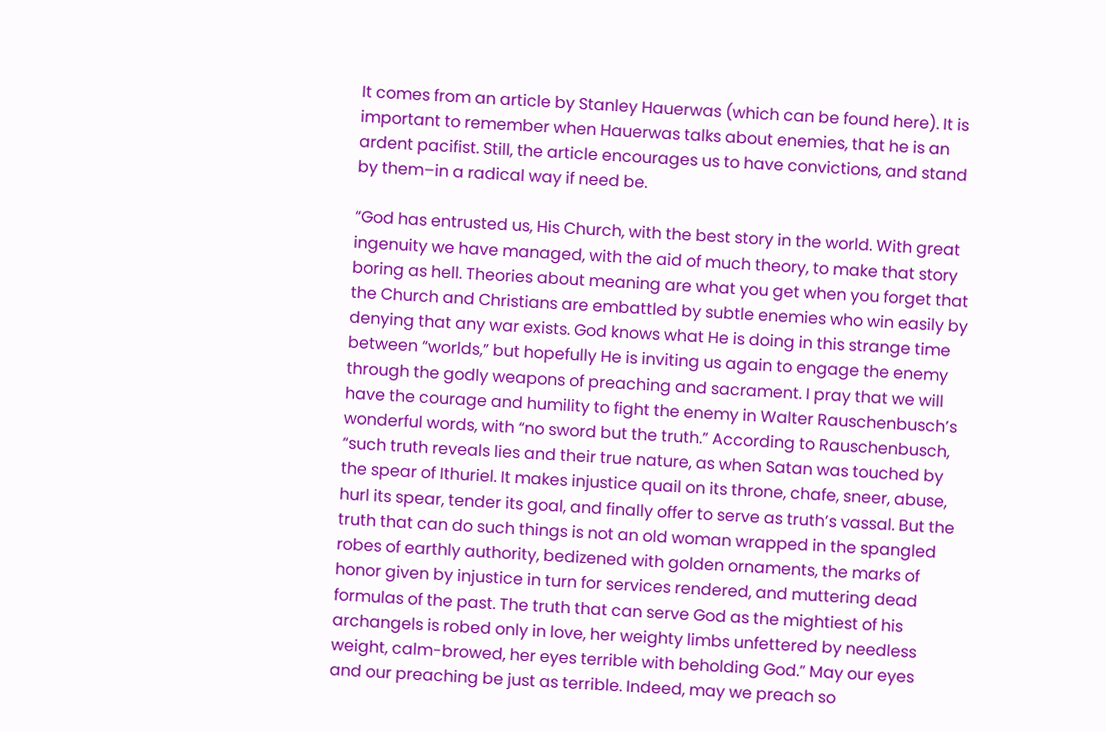It comes from an article by Stanley Hauerwas (which can be found here). It is important to remember when Hauerwas talks about enemies, that he is an ardent pacifist. Still, the article encourages us to have convictions, and stand by them–in a radical way if need be.

“God has entrusted us, His Church, with the best story in the world. With great ingenuity we have managed, with the aid of much theory, to make that story boring as hell. Theories about meaning are what you get when you forget that the Church and Christians are embattled by subtle enemies who win easily by denying that any war exists. God knows what He is doing in this strange time between “worlds,” but hopefully He is inviting us again to engage the enemy through the godly weapons of preaching and sacrament. I pray that we will have the courage and humility to fight the enemy in Walter Rauschenbusch’s wonderful words, with “no sword but the truth.” According to Rauschenbusch, “such truth reveals lies and their true nature, as when Satan was touched by the spear of Ithuriel. It makes injustice quail on its throne, chafe, sneer, abuse, hurl its spear, tender its goal, and finally offer to serve as truth’s vassal. But the truth that can do such things is not an old woman wrapped in the spangled robes of earthly authority, bedizened with golden ornaments, the marks of honor given by injustice in turn for services rendered, and muttering dead formulas of the past. The truth that can serve God as the mightiest of his archangels is robed only in love, her weighty limbs unfettered by needless weight, calm-browed, her eyes terrible with beholding God.” May our eyes and our preaching be just as terrible. Indeed, may we preach so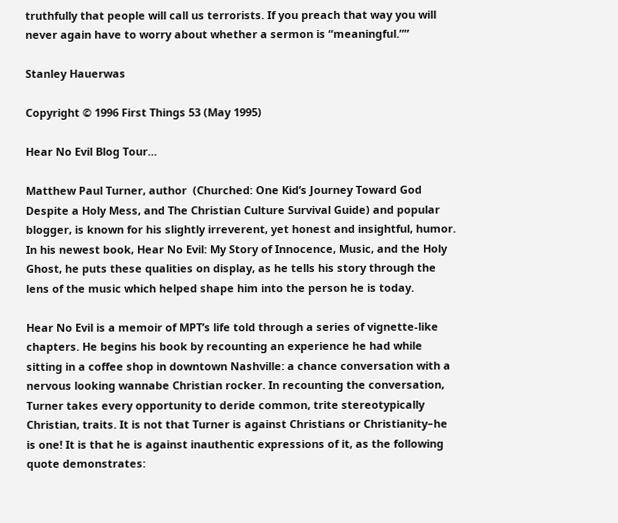truthfully that people will call us terrorists. If you preach that way you will never again have to worry about whether a sermon is “meaningful.””

Stanley Hauerwas

Copyright © 1996 First Things 53 (May 1995)

Hear No Evil Blog Tour…

Matthew Paul Turner, author  (Churched: One Kid’s Journey Toward God Despite a Holy Mess, and The Christian Culture Survival Guide) and popular blogger, is known for his slightly irreverent, yet honest and insightful, humor. In his newest book, Hear No Evil: My Story of Innocence, Music, and the Holy Ghost, he puts these qualities on display, as he tells his story through the lens of the music which helped shape him into the person he is today.

Hear No Evil is a memoir of MPT’s life told through a series of vignette-like chapters. He begins his book by recounting an experience he had while sitting in a coffee shop in downtown Nashville: a chance conversation with a nervous looking wannabe Christian rocker. In recounting the conversation, Turner takes every opportunity to deride common, trite stereotypically Christian, traits. It is not that Turner is against Christians or Christianity–he is one! It is that he is against inauthentic expressions of it, as the following quote demonstrates: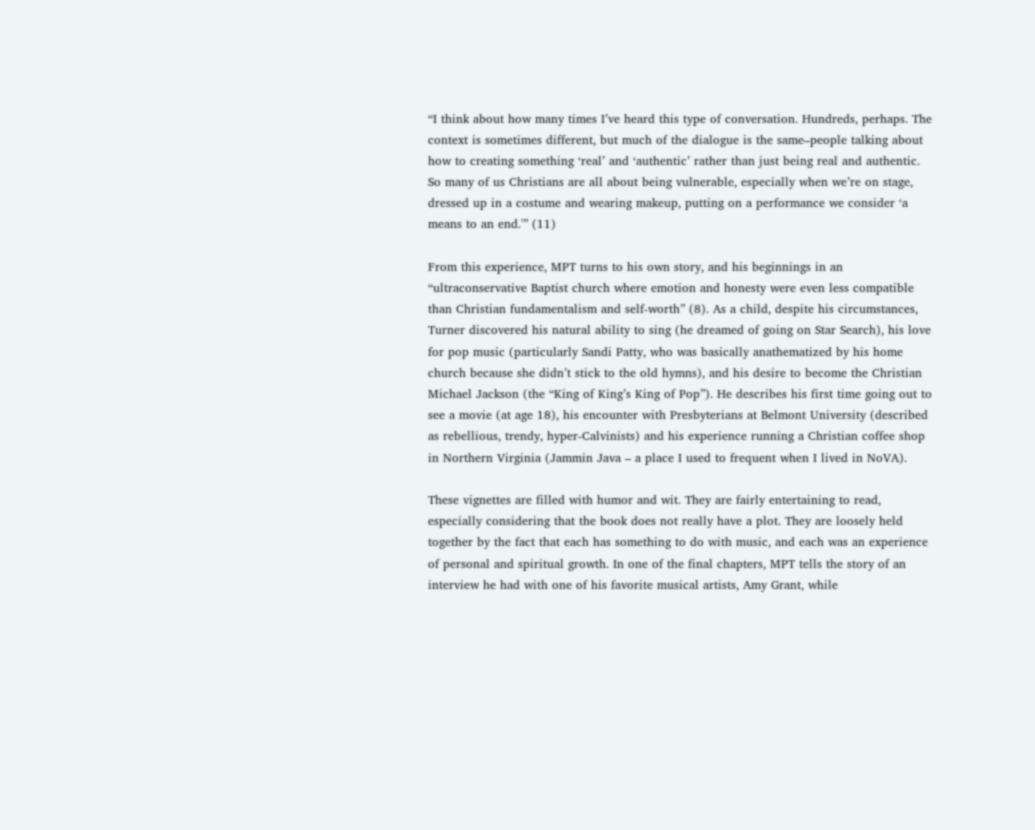“I think about how many times I’ve heard this type of conversation. Hundreds, perhaps. The context is sometimes different, but much of the dialogue is the same–people talking about how to creating something ‘real’ and ‘authentic’ rather than just being real and authentic. So many of us Christians are all about being vulnerable, especially when we’re on stage, dressed up in a costume and wearing makeup, putting on a performance we consider ‘a means to an end.'” (11)

From this experience, MPT turns to his own story, and his beginnings in an “ultraconservative Baptist church where emotion and honesty were even less compatible than Christian fundamentalism and self-worth” (8). As a child, despite his circumstances, Turner discovered his natural ability to sing (he dreamed of going on Star Search), his love for pop music (particularly Sandi Patty, who was basically anathematized by his home church because she didn’t stick to the old hymns), and his desire to become the Christian Michael Jackson (the “King of King’s King of Pop”). He describes his first time going out to see a movie (at age 18), his encounter with Presbyterians at Belmont University (described as rebellious, trendy, hyper-Calvinists) and his experience running a Christian coffee shop in Northern Virginia (Jammin Java – a place I used to frequent when I lived in NoVA).

These vignettes are filled with humor and wit. They are fairly entertaining to read, especially considering that the book does not really have a plot. They are loosely held together by the fact that each has something to do with music, and each was an experience of personal and spiritual growth. In one of the final chapters, MPT tells the story of an interview he had with one of his favorite musical artists, Amy Grant, while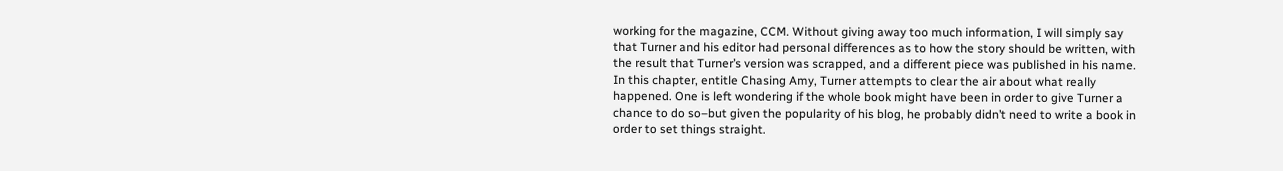working for the magazine, CCM. Without giving away too much information, I will simply say that Turner and his editor had personal differences as to how the story should be written, with the result that Turner’s version was scrapped, and a different piece was published in his name. In this chapter, entitle Chasing Amy, Turner attempts to clear the air about what really happened. One is left wondering if the whole book might have been in order to give Turner a chance to do so–but given the popularity of his blog, he probably didn’t need to write a book in order to set things straight.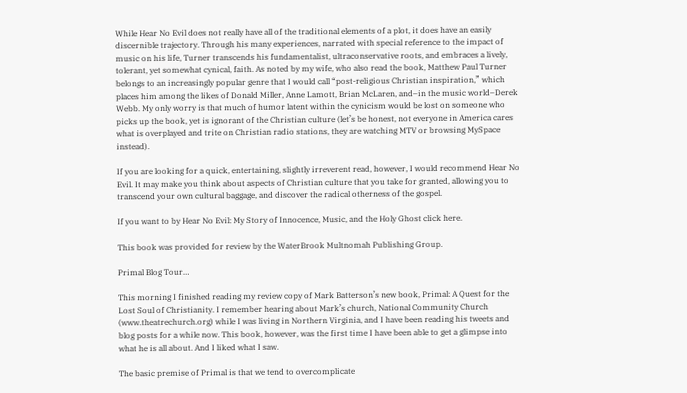While Hear No Evil does not really have all of the traditional elements of a plot, it does have an easily discernible trajectory. Through his many experiences, narrated with special reference to the impact of music on his life, Turner transcends his fundamentalist, ultraconservative roots, and embraces a lively, tolerant, yet somewhat cynical, faith. As noted by my wife, who also read the book, Matthew Paul Turner belongs to an increasingly popular genre that I would call “post-religious Christian inspiration,” which places him among the likes of Donald Miller, Anne Lamott, Brian McLaren, and–in the music world–Derek Webb. My only worry is that much of humor latent within the cynicism would be lost on someone who picks up the book, yet is ignorant of the Christian culture (let’s be honest, not everyone in America cares what is overplayed and trite on Christian radio stations, they are watching MTV or browsing MySpace instead).

If you are looking for a quick, entertaining, slightly irreverent read, however, I would recommend Hear No Evil. It may make you think about aspects of Christian culture that you take for granted, allowing you to transcend your own cultural baggage, and discover the radical otherness of the gospel.

If you want to by Hear No Evil: My Story of Innocence, Music, and the Holy Ghost click here.

This book was provided for review by the WaterBrook Multnomah Publishing Group.

Primal Blog Tour…

This morning I finished reading my review copy of Mark Batterson’s new book, Primal: A Quest for the Lost Soul of Christianity. I remember hearing about Mark’s church, National Community Church (www.theatrechurch.org) while I was living in Northern Virginia, and I have been reading his tweets and blog posts for a while now. This book, however, was the first time I have been able to get a glimpse into what he is all about. And I liked what I saw.

The basic premise of Primal is that we tend to overcomplicate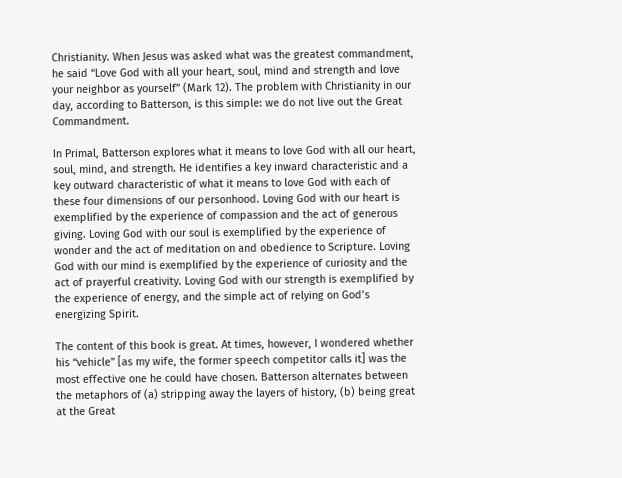Christianity. When Jesus was asked what was the greatest commandment, he said “Love God with all your heart, soul, mind and strength and love your neighbor as yourself” (Mark 12). The problem with Christianity in our day, according to Batterson, is this simple: we do not live out the Great Commandment.

In Primal, Batterson explores what it means to love God with all our heart, soul, mind, and strength. He identifies a key inward characteristic and a key outward characteristic of what it means to love God with each of these four dimensions of our personhood. Loving God with our heart is exemplified by the experience of compassion and the act of generous giving. Loving God with our soul is exemplified by the experience of wonder and the act of meditation on and obedience to Scripture. Loving God with our mind is exemplified by the experience of curiosity and the act of prayerful creativity. Loving God with our strength is exemplified by the experience of energy, and the simple act of relying on God’s energizing Spirit.

The content of this book is great. At times, however, I wondered whether his “vehicle” [as my wife, the former speech competitor calls it] was the most effective one he could have chosen. Batterson alternates between the metaphors of (a) stripping away the layers of history, (b) being great at the Great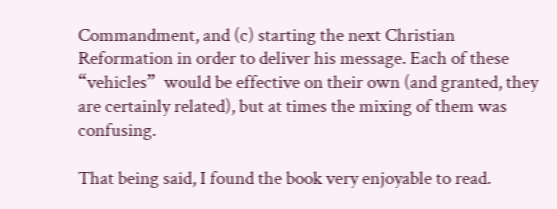Commandment, and (c) starting the next Christian Reformation in order to deliver his message. Each of these “vehicles”  would be effective on their own (and granted, they are certainly related), but at times the mixing of them was confusing.

That being said, I found the book very enjoyable to read.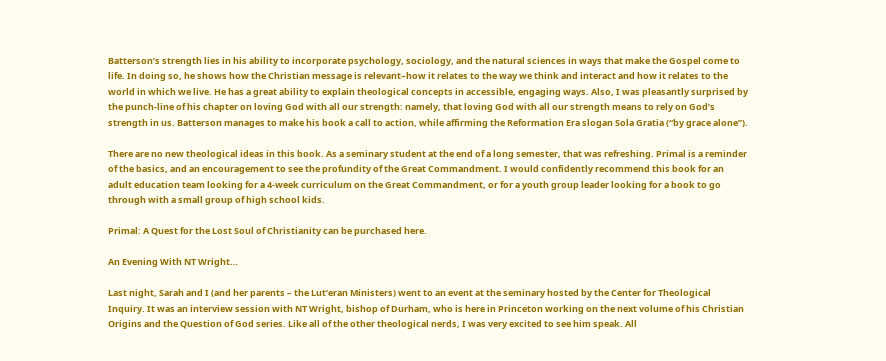Batterson’s strength lies in his ability to incorporate psychology, sociology, and the natural sciences in ways that make the Gospel come to life. In doing so, he shows how the Christian message is relevant–how it relates to the way we think and interact and how it relates to the world in which we live. He has a great ability to explain theological concepts in accessible, engaging ways. Also, I was pleasantly surprised by the punch-line of his chapter on loving God with all our strength: namely, that loving God with all our strength means to rely on God’s strength in us. Batterson manages to make his book a call to action, while affirming the Reformation Era slogan Sola Gratia (“by grace alone”).

There are no new theological ideas in this book. As a seminary student at the end of a long semester, that was refreshing. Primal is a reminder of the basics, and an encouragement to see the profundity of the Great Commandment. I would confidently recommend this book for an adult education team looking for a 4-week curriculum on the Great Commandment, or for a youth group leader looking for a book to go through with a small group of high school kids.

Primal: A Quest for the Lost Soul of Christianity can be purchased here.

An Evening With NT Wright…

Last night, Sarah and I (and her parents – the Lut’eran Ministers) went to an event at the seminary hosted by the Center for Theological Inquiry. It was an interview session with NT Wright, bishop of Durham, who is here in Princeton working on the next volume of his Christian Origins and the Question of God series. Like all of the other theological nerds, I was very excited to see him speak. All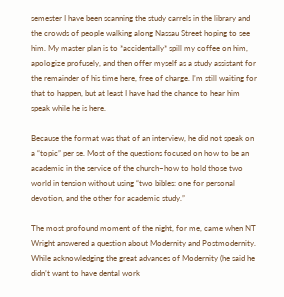semester I have been scanning the study carrels in the library and the crowds of people walking along Nassau Street hoping to see him. My master plan is to *accidentally* spill my coffee on him, apologize profusely, and then offer myself as a study assistant for the remainder of his time here, free of charge. I’m still waiting for that to happen, but at least I have had the chance to hear him speak while he is here.

Because the format was that of an interview, he did not speak on a “topic” per se. Most of the questions focused on how to be an academic in the service of the church–how to hold those two world in tension without using “two bibles: one for personal devotion, and the other for academic study.”

The most profound moment of the night, for me, came when NT Wright answered a question about Modernity and Postmodernity. While acknowledging the great advances of Modernity (he said he didn’t want to have dental work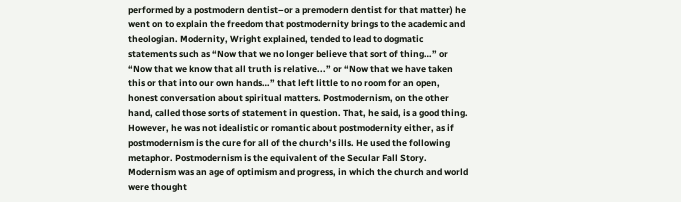performed by a postmodern dentist–or a premodern dentist for that matter) he went on to explain the freedom that postmodernity brings to the academic and theologian. Modernity, Wright explained, tended to lead to dogmatic statements such as “Now that we no longer believe that sort of thing…” or “Now that we know that all truth is relative...” or “Now that we have taken this or that into our own hands…” that left little to no room for an open, honest conversation about spiritual matters. Postmodernism, on the other hand, called those sorts of statement in question. That, he said, is a good thing. However, he was not idealistic or romantic about postmodernity either, as if postmodernism is the cure for all of the church’s ills. He used the following metaphor. Postmodernism is the equivalent of the Secular Fall Story. Modernism was an age of optimism and progress, in which the church and world were thought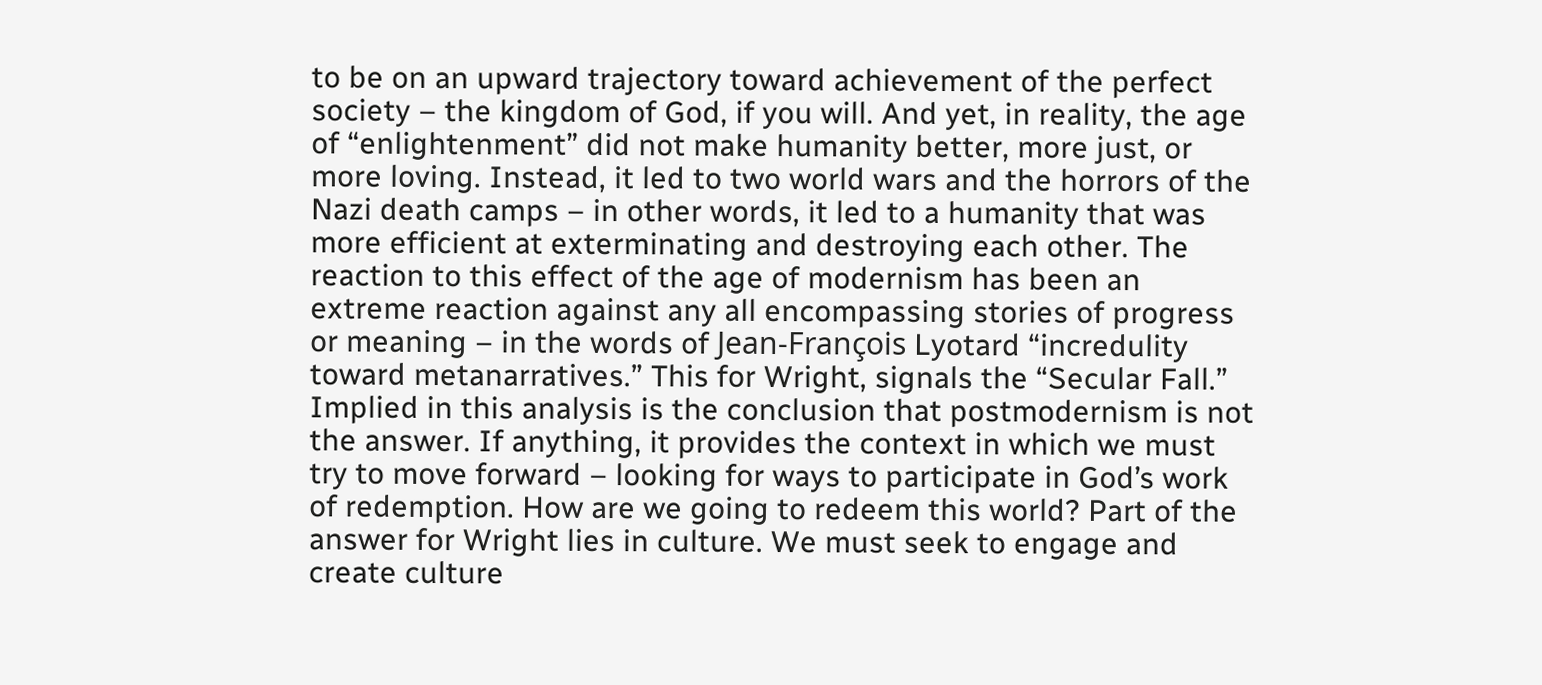to be on an upward trajectory toward achievement of the perfect society – the kingdom of God, if you will. And yet, in reality, the age of “enlightenment” did not make humanity better, more just, or more loving. Instead, it led to two world wars and the horrors of the Nazi death camps – in other words, it led to a humanity that was more efficient at exterminating and destroying each other. The reaction to this effect of the age of modernism has been an extreme reaction against any all encompassing stories of progress or meaning – in the words of Jean-François Lyotard “incredulity toward metanarratives.” This for Wright, signals the “Secular Fall.” Implied in this analysis is the conclusion that postmodernism is not the answer. If anything, it provides the context in which we must try to move forward – looking for ways to participate in God’s work of redemption. How are we going to redeem this world? Part of the answer for Wright lies in culture. We must seek to engage and create culture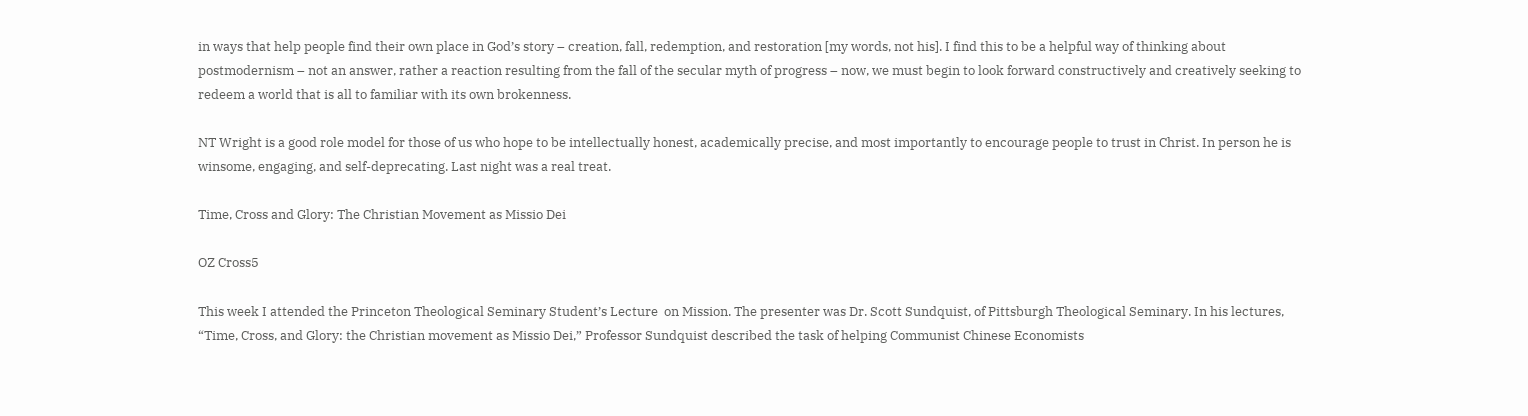in ways that help people find their own place in God’s story – creation, fall, redemption, and restoration [my words, not his]. I find this to be a helpful way of thinking about postmodernism – not an answer, rather a reaction resulting from the fall of the secular myth of progress – now, we must begin to look forward constructively and creatively seeking to redeem a world that is all to familiar with its own brokenness.

NT Wright is a good role model for those of us who hope to be intellectually honest, academically precise, and most importantly to encourage people to trust in Christ. In person he is winsome, engaging, and self-deprecating. Last night was a real treat.

Time, Cross and Glory: The Christian Movement as Missio Dei

OZ Cross5

This week I attended the Princeton Theological Seminary Student’s Lecture  on Mission. The presenter was Dr. Scott Sundquist, of Pittsburgh Theological Seminary. In his lectures, “Time, Cross, and Glory: the Christian movement as Missio Dei,” Professor Sundquist described the task of helping Communist Chinese Economists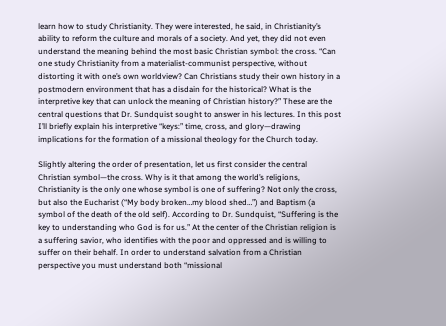learn how to study Christianity. They were interested, he said, in Christianity’s ability to reform the culture and morals of a society. And yet, they did not even understand the meaning behind the most basic Christian symbol: the cross. “Can one study Christianity from a materialist-communist perspective, without distorting it with one’s own worldview? Can Christians study their own history in a postmodern environment that has a disdain for the historical? What is the interpretive key that can unlock the meaning of Christian history?” These are the central questions that Dr. Sundquist sought to answer in his lectures. In this post I’ll briefly explain his interpretive “keys:” time, cross, and glory—drawing implications for the formation of a missional theology for the Church today.

Slightly altering the order of presentation, let us first consider the central Christian symbol—the cross. Why is it that among the world’s religions, Christianity is the only one whose symbol is one of suffering? Not only the cross, but also the Eucharist (“My body broken…my blood shed…”) and Baptism (a symbol of the death of the old self). According to Dr. Sundquist, “Suffering is the key to understanding who God is for us.” At the center of the Christian religion is a suffering savior, who identifies with the poor and oppressed and is willing to suffer on their behalf. In order to understand salvation from a Christian perspective you must understand both “missional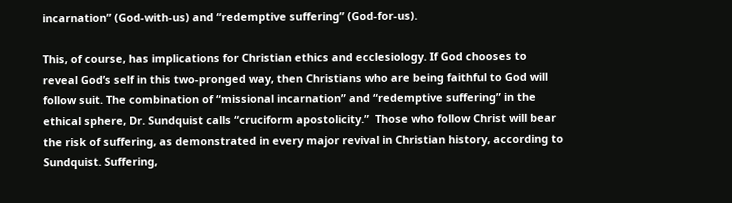incarnation” (God-with-us) and “redemptive suffering” (God-for-us).

This, of course, has implications for Christian ethics and ecclesiology. If God chooses to reveal God’s self in this two-pronged way, then Christians who are being faithful to God will follow suit. The combination of “missional incarnation” and “redemptive suffering” in the ethical sphere, Dr. Sundquist calls “cruciform apostolicity.”  Those who follow Christ will bear the risk of suffering, as demonstrated in every major revival in Christian history, according to Sundquist. Suffering,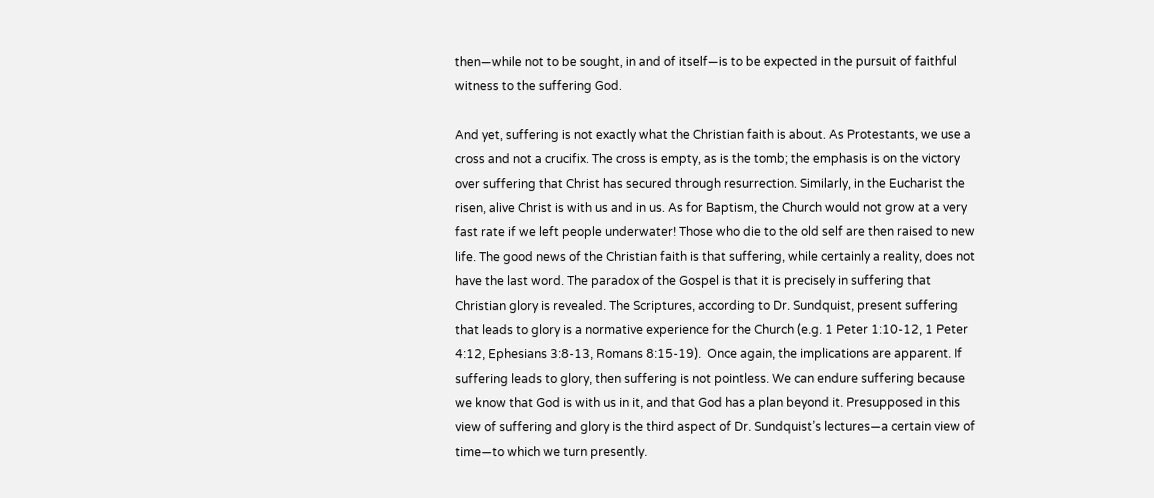then—while not to be sought, in and of itself—is to be expected in the pursuit of faithful witness to the suffering God.

And yet, suffering is not exactly what the Christian faith is about. As Protestants, we use a cross and not a crucifix. The cross is empty, as is the tomb; the emphasis is on the victory over suffering that Christ has secured through resurrection. Similarly, in the Eucharist the risen, alive Christ is with us and in us. As for Baptism, the Church would not grow at a very fast rate if we left people underwater! Those who die to the old self are then raised to new life. The good news of the Christian faith is that suffering, while certainly a reality, does not have the last word. The paradox of the Gospel is that it is precisely in suffering that Christian glory is revealed. The Scriptures, according to Dr. Sundquist, present suffering that leads to glory is a normative experience for the Church (e.g. 1 Peter 1:10-12, 1 Peter 4:12, Ephesians 3:8-13, Romans 8:15-19).  Once again, the implications are apparent. If suffering leads to glory, then suffering is not pointless. We can endure suffering because we know that God is with us in it, and that God has a plan beyond it. Presupposed in this view of suffering and glory is the third aspect of Dr. Sundquist’s lectures—a certain view of time—to which we turn presently.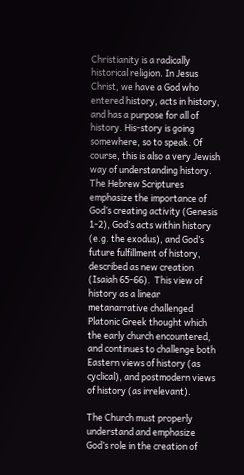Christianity is a radically historical religion. In Jesus Christ, we have a God who entered history, acts in history, and has a purpose for all of history. His-story is going somewhere, so to speak. Of course, this is also a very Jewish way of understanding history. The Hebrew Scriptures emphasize the importance of God’s creating activity (Genesis 1-2), God’s acts within history (e.g. the exodus), and God’s future fulfillment of history, described as new creation (Isaiah 65-66).  This view of history as a linear metanarrative challenged Platonic Greek thought which the early church encountered, and continues to challenge both Eastern views of history (as cyclical), and postmodern views of history (as irrelevant).

The Church must properly understand and emphasize God’s role in the creation of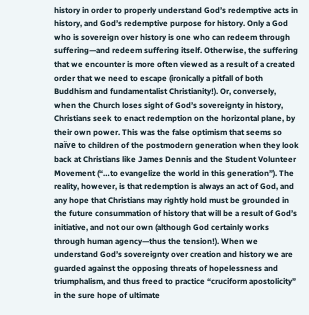history in order to properly understand God’s redemptive acts in history, and God’s redemptive purpose for history. Only a God who is sovereign over history is one who can redeem through suffering—and redeem suffering itself. Otherwise, the suffering that we encounter is more often viewed as a result of a created order that we need to escape (ironically a pitfall of both Buddhism and fundamentalist Christianity!). Or, conversely, when the Church loses sight of God’s sovereignty in history, Christians seek to enact redemption on the horizontal plane, by their own power. This was the false optimism that seems so naïve to children of the postmodern generation when they look back at Christians like James Dennis and the Student Volunteer Movement (“…to evangelize the world in this generation”). The reality, however, is that redemption is always an act of God, and any hope that Christians may rightly hold must be grounded in the future consummation of history that will be a result of God’s initiative, and not our own (although God certainly works through human agency—thus the tension!). When we understand God’s sovereignty over creation and history we are guarded against the opposing threats of hopelessness and triumphalism, and thus freed to practice “cruciform apostolicity” in the sure hope of ultimate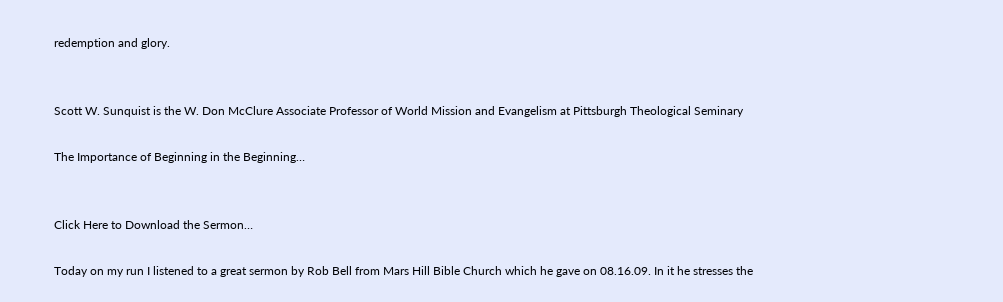redemption and glory.


Scott W. Sunquist is the W. Don McClure Associate Professor of World Mission and Evangelism at Pittsburgh Theological Seminary

The Importance of Beginning in the Beginning…


Click Here to Download the Sermon…

Today on my run I listened to a great sermon by Rob Bell from Mars Hill Bible Church which he gave on 08.16.09. In it he stresses the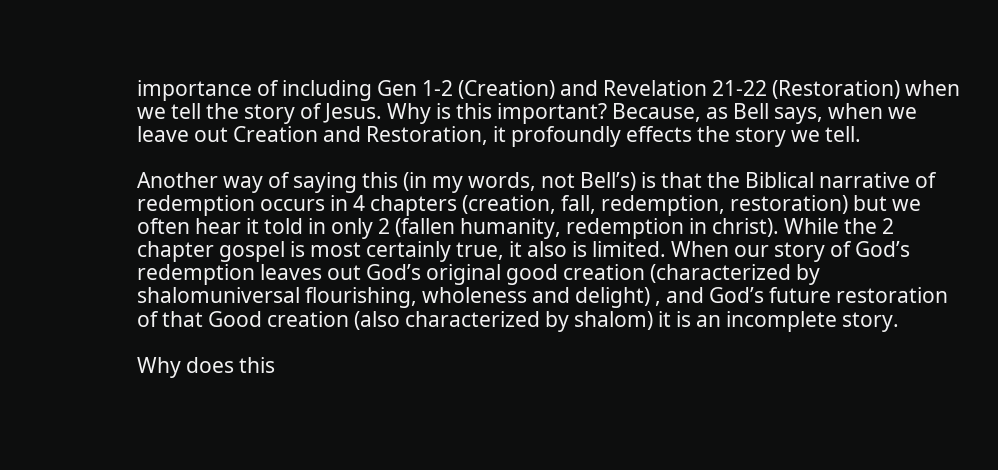importance of including Gen 1-2 (Creation) and Revelation 21-22 (Restoration) when we tell the story of Jesus. Why is this important? Because, as Bell says, when we leave out Creation and Restoration, it profoundly effects the story we tell.

Another way of saying this (in my words, not Bell’s) is that the Biblical narrative of redemption occurs in 4 chapters (creation, fall, redemption, restoration) but we often hear it told in only 2 (fallen humanity, redemption in christ). While the 2 chapter gospel is most certainly true, it also is limited. When our story of God’s redemption leaves out God’s original good creation (characterized by shalomuniversal flourishing, wholeness and delight) , and God’s future restoration of that Good creation (also characterized by shalom) it is an incomplete story.

Why does this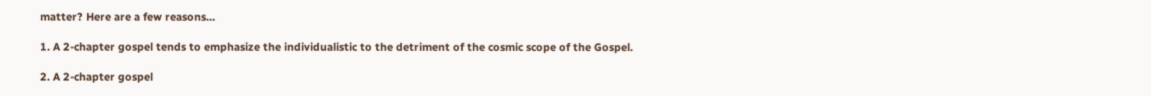matter? Here are a few reasons…

1. A 2-chapter gospel tends to emphasize the individualistic to the detriment of the cosmic scope of the Gospel.

2. A 2-chapter gospel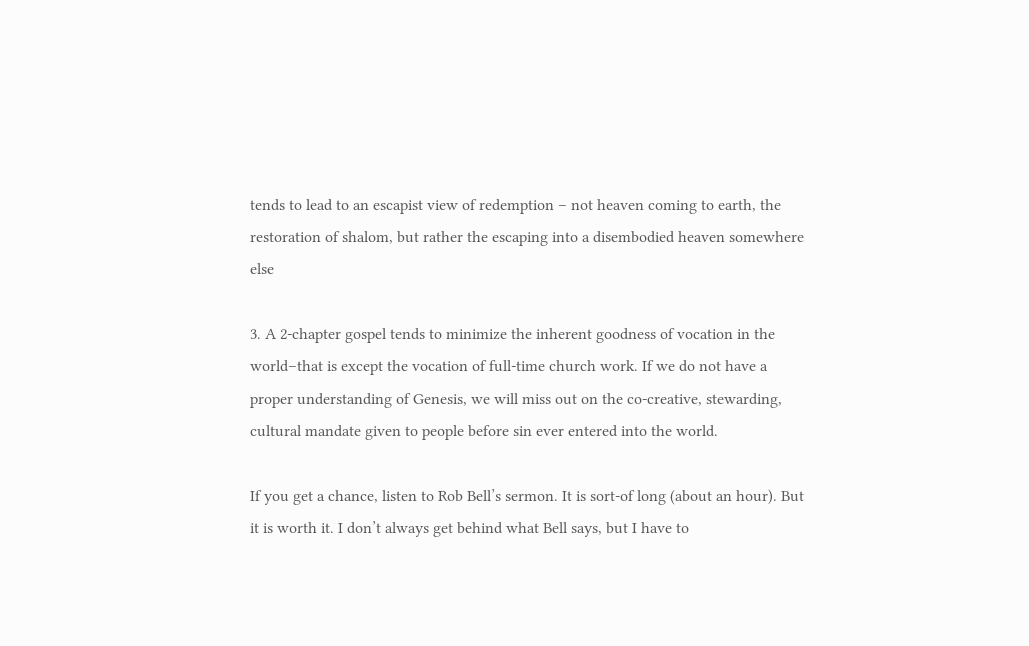tends to lead to an escapist view of redemption – not heaven coming to earth, the restoration of shalom, but rather the escaping into a disembodied heaven somewhere else

3. A 2-chapter gospel tends to minimize the inherent goodness of vocation in the world–that is except the vocation of full-time church work. If we do not have a proper understanding of Genesis, we will miss out on the co-creative, stewarding, cultural mandate given to people before sin ever entered into the world.

If you get a chance, listen to Rob Bell’s sermon. It is sort-of long (about an hour). But it is worth it. I don’t always get behind what Bell says, but I have to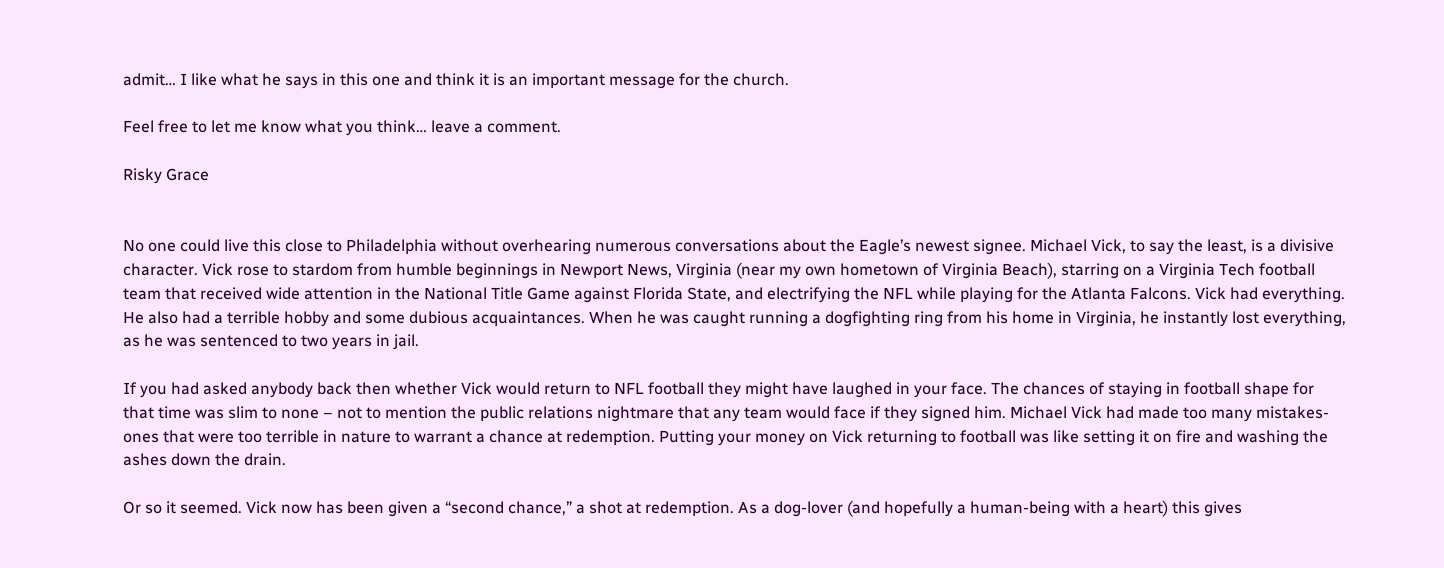admit… I like what he says in this one and think it is an important message for the church.

Feel free to let me know what you think… leave a comment.

Risky Grace


No one could live this close to Philadelphia without overhearing numerous conversations about the Eagle’s newest signee. Michael Vick, to say the least, is a divisive character. Vick rose to stardom from humble beginnings in Newport News, Virginia (near my own hometown of Virginia Beach), starring on a Virginia Tech football team that received wide attention in the National Title Game against Florida State, and electrifying the NFL while playing for the Atlanta Falcons. Vick had everything. He also had a terrible hobby and some dubious acquaintances. When he was caught running a dogfighting ring from his home in Virginia, he instantly lost everything, as he was sentenced to two years in jail.

If you had asked anybody back then whether Vick would return to NFL football they might have laughed in your face. The chances of staying in football shape for that time was slim to none – not to mention the public relations nightmare that any team would face if they signed him. Michael Vick had made too many mistakes- ones that were too terrible in nature to warrant a chance at redemption. Putting your money on Vick returning to football was like setting it on fire and washing the ashes down the drain.

Or so it seemed. Vick now has been given a “second chance,” a shot at redemption. As a dog-lover (and hopefully a human-being with a heart) this gives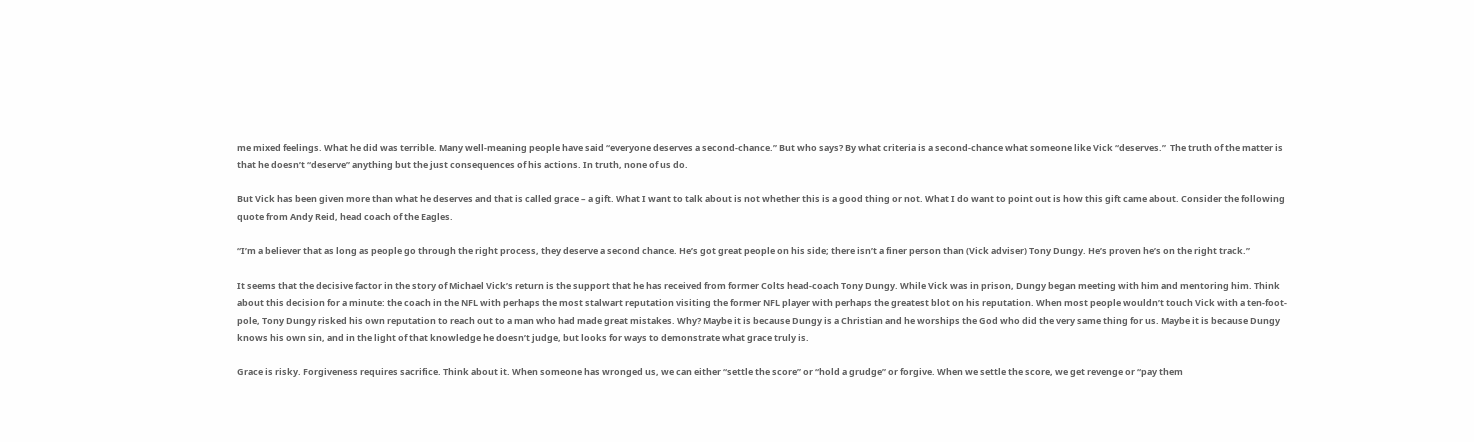me mixed feelings. What he did was terrible. Many well-meaning people have said “everyone deserves a second-chance.” But who says? By what criteria is a second-chance what someone like Vick “deserves.”  The truth of the matter is that he doesn’t “deserve” anything but the just consequences of his actions. In truth, none of us do.

But Vick has been given more than what he deserves and that is called grace – a gift. What I want to talk about is not whether this is a good thing or not. What I do want to point out is how this gift came about. Consider the following quote from Andy Reid, head coach of the Eagles.

“I’m a believer that as long as people go through the right process, they deserve a second chance. He’s got great people on his side; there isn’t a finer person than (Vick adviser) Tony Dungy. He’s proven he’s on the right track.”

It seems that the decisive factor in the story of Michael Vick’s return is the support that he has received from former Colts head-coach Tony Dungy. While Vick was in prison, Dungy began meeting with him and mentoring him. Think about this decision for a minute: the coach in the NFL with perhaps the most stalwart reputation visiting the former NFL player with perhaps the greatest blot on his reputation. When most people wouldn’t touch Vick with a ten-foot-pole, Tony Dungy risked his own reputation to reach out to a man who had made great mistakes. Why? Maybe it is because Dungy is a Christian and he worships the God who did the very same thing for us. Maybe it is because Dungy knows his own sin, and in the light of that knowledge he doesn’t judge, but looks for ways to demonstrate what grace truly is.

Grace is risky. Forgiveness requires sacrifice. Think about it. When someone has wronged us, we can either “settle the score” or “hold a grudge” or forgive. When we settle the score, we get revenge or “pay them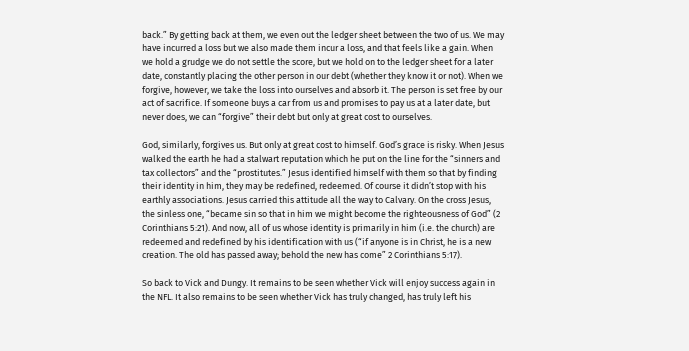back.” By getting back at them, we even out the ledger sheet between the two of us. We may have incurred a loss but we also made them incur a loss, and that feels like a gain. When we hold a grudge we do not settle the score, but we hold on to the ledger sheet for a later date, constantly placing the other person in our debt (whether they know it or not). When we forgive, however, we take the loss into ourselves and absorb it. The person is set free by our act of sacrifice. If someone buys a car from us and promises to pay us at a later date, but never does, we can “forgive” their debt but only at great cost to ourselves.

God, similarly, forgives us. But only at great cost to himself. God’s grace is risky. When Jesus walked the earth he had a stalwart reputation which he put on the line for the “sinners and tax collectors” and the “prostitutes.” Jesus identified himself with them so that by finding their identity in him, they may be redefined, redeemed. Of course it didn’t stop with his earthly associations. Jesus carried this attitude all the way to Calvary. On the cross Jesus, the sinless one, “became sin so that in him we might become the righteousness of God” (2 Corinthians 5:21). And now, all of us whose identity is primarily in him (i.e. the church) are redeemed and redefined by his identification with us (“if anyone is in Christ, he is a new creation. The old has passed away; behold the new has come” 2 Corinthians 5:17).

So back to Vick and Dungy. It remains to be seen whether Vick will enjoy success again in the NFL. It also remains to be seen whether Vick has truly changed, has truly left his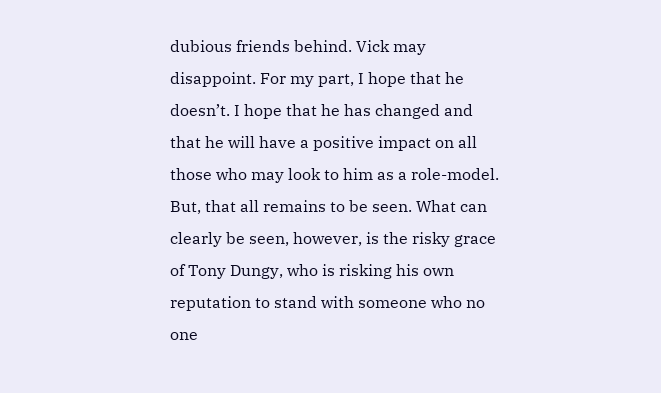dubious friends behind. Vick may disappoint. For my part, I hope that he doesn’t. I hope that he has changed and that he will have a positive impact on all those who may look to him as a role-model. But, that all remains to be seen. What can clearly be seen, however, is the risky grace of Tony Dungy, who is risking his own reputation to stand with someone who no one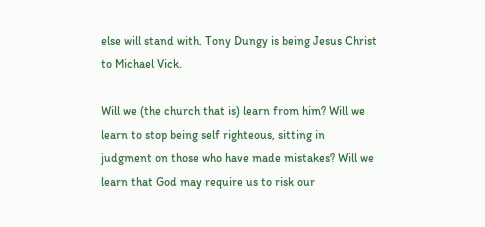else will stand with. Tony Dungy is being Jesus Christ to Michael Vick.

Will we (the church that is) learn from him? Will we learn to stop being self righteous, sitting in judgment on those who have made mistakes? Will we learn that God may require us to risk our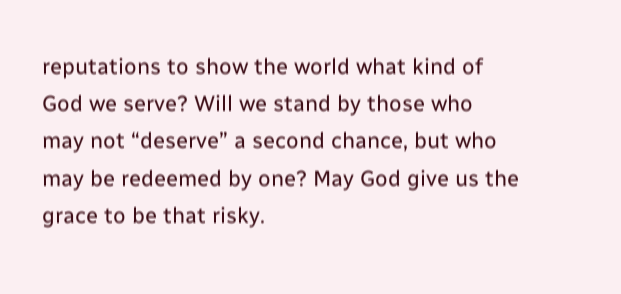reputations to show the world what kind of God we serve? Will we stand by those who may not “deserve” a second chance, but who may be redeemed by one? May God give us the grace to be that risky.